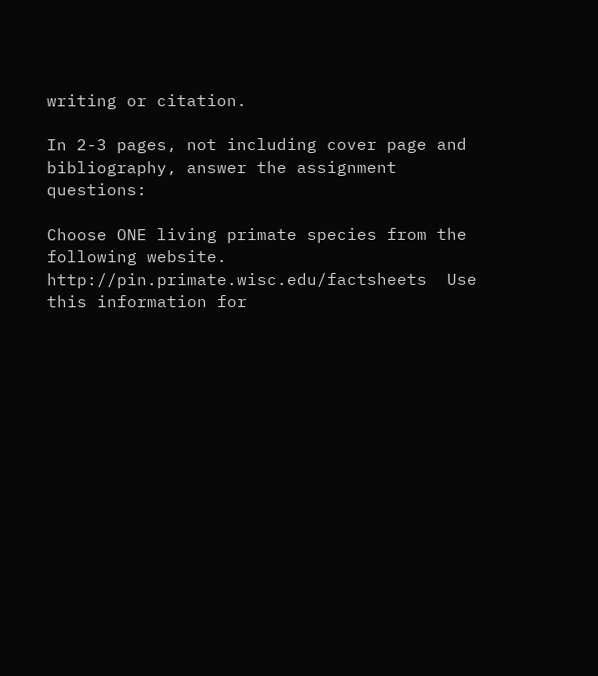writing or citation.

In 2-3 pages, not including cover page and bibliography, answer the assignment questions:

Choose ONE living primate species from the following website. http://pin.primate.wisc.edu/factsheets  Use this information for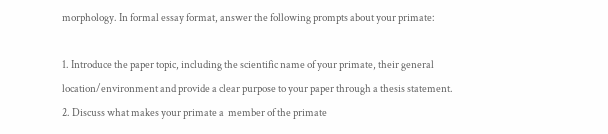morphology. In formal essay format, answer the following prompts about your primate:

1. Introduce the paper topic, including the scientific name of your primate, their general location/environment and provide a clear purpose to your paper through a thesis statement.
2. Discuss what makes your primate a  member of the primate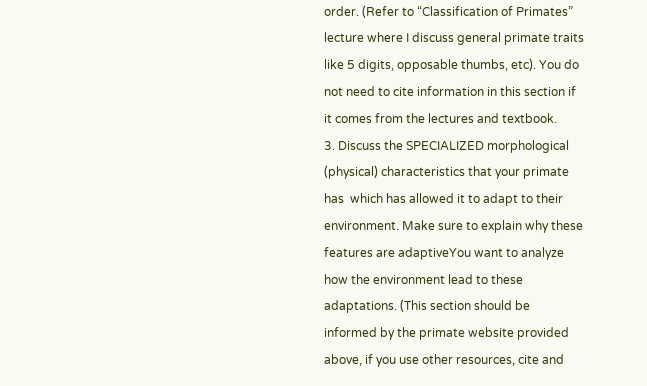order. (Refer to “Classification of Primates” lecture where I discuss general primate traits like 5 digits, opposable thumbs, etc). You do not need to cite information in this section if it comes from the lectures and textbook.
3. Discuss the SPECIALIZED morphological (physical) characteristics that your primate has  which has allowed it to adapt to their environment. Make sure to explain why these features are adaptiveYou want to analyze how the environment lead to these adaptations. (This section should be informed by the primate website provided above, if you use other resources, cite and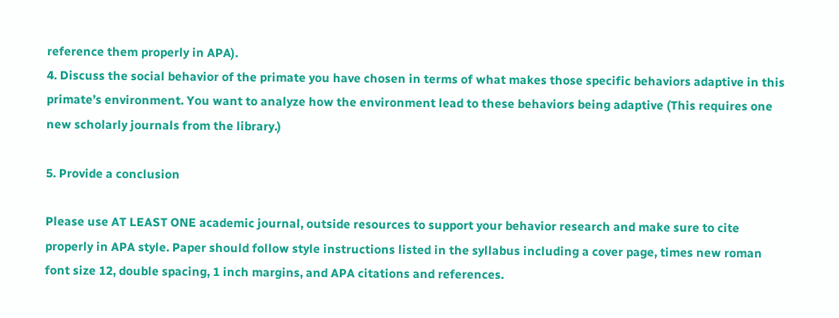reference them properly in APA).
4. Discuss the social behavior of the primate you have chosen in terms of what makes those specific behaviors adaptive in this primate’s environment. You want to analyze how the environment lead to these behaviors being adaptive (This requires one new scholarly journals from the library.)

5. Provide a conclusion

Please use AT LEAST ONE academic journal, outside resources to support your behavior research and make sure to cite properly in APA style. Paper should follow style instructions listed in the syllabus including a cover page, times new roman font size 12, double spacing, 1 inch margins, and APA citations and references.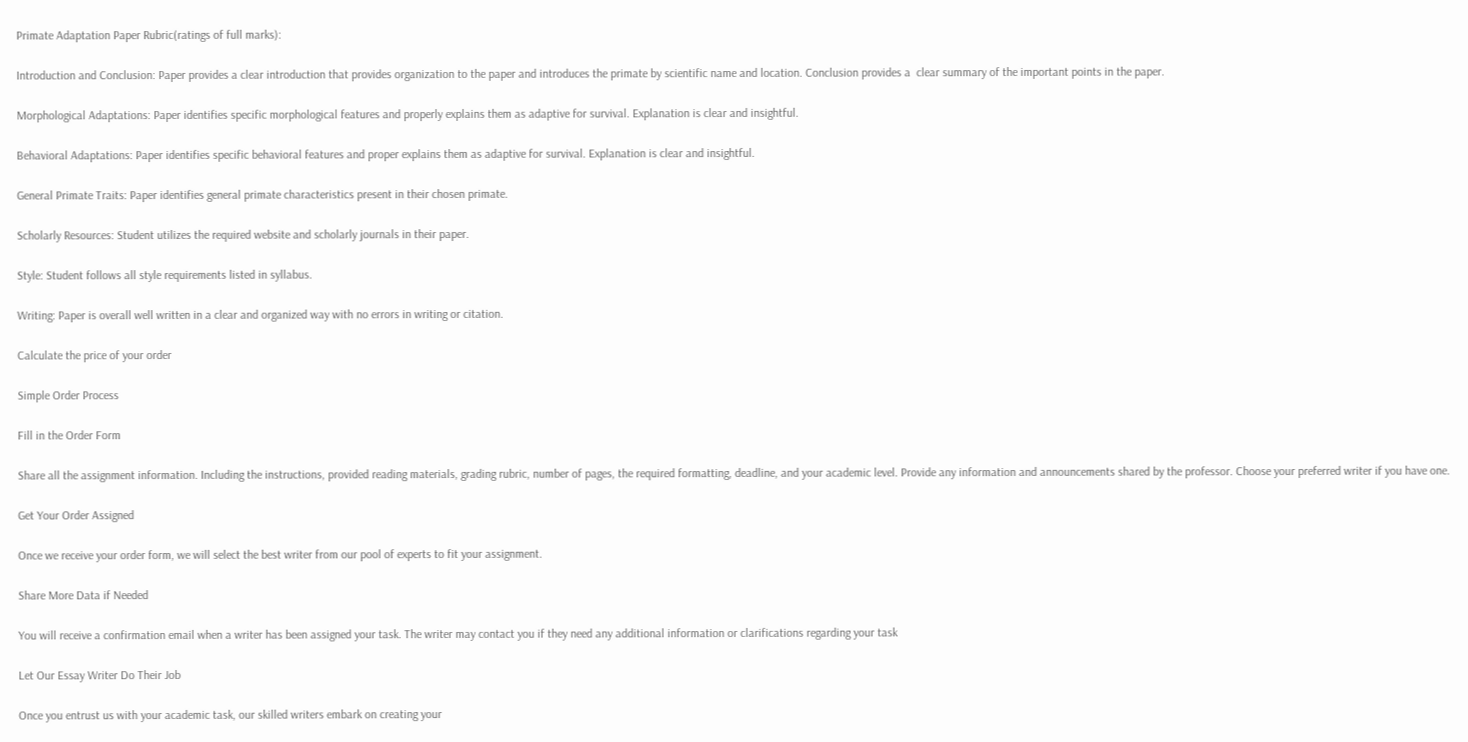Primate Adaptation Paper Rubric(ratings of full marks):

Introduction and Conclusion: Paper provides a clear introduction that provides organization to the paper and introduces the primate by scientific name and location. Conclusion provides a  clear summary of the important points in the paper.

Morphological Adaptations: Paper identifies specific morphological features and properly explains them as adaptive for survival. Explanation is clear and insightful.

Behavioral Adaptations: Paper identifies specific behavioral features and proper explains them as adaptive for survival. Explanation is clear and insightful.

General Primate Traits: Paper identifies general primate characteristics present in their chosen primate.

Scholarly Resources: Student utilizes the required website and scholarly journals in their paper.

Style: Student follows all style requirements listed in syllabus.

Writing: Paper is overall well written in a clear and organized way with no errors in writing or citation.

Calculate the price of your order

Simple Order Process

Fill in the Order Form

Share all the assignment information. Including the instructions, provided reading materials, grading rubric, number of pages, the required formatting, deadline, and your academic level. Provide any information and announcements shared by the professor. Choose your preferred writer if you have one.

Get Your Order Assigned

Once we receive your order form, we will select the best writer from our pool of experts to fit your assignment.

Share More Data if Needed

You will receive a confirmation email when a writer has been assigned your task. The writer may contact you if they need any additional information or clarifications regarding your task

Let Our Essay Writer Do Their Job

Once you entrust us with your academic task, our skilled writers embark on creating your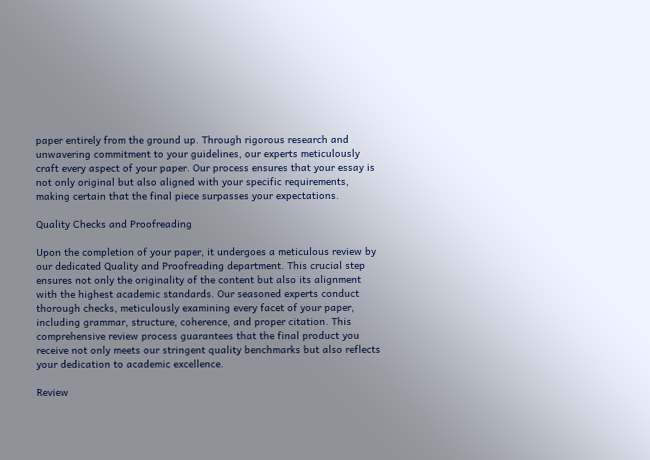paper entirely from the ground up. Through rigorous research and unwavering commitment to your guidelines, our experts meticulously craft every aspect of your paper. Our process ensures that your essay is not only original but also aligned with your specific requirements, making certain that the final piece surpasses your expectations.

Quality Checks and Proofreading

Upon the completion of your paper, it undergoes a meticulous review by our dedicated Quality and Proofreading department. This crucial step ensures not only the originality of the content but also its alignment with the highest academic standards. Our seasoned experts conduct thorough checks, meticulously examining every facet of your paper, including grammar, structure, coherence, and proper citation. This comprehensive review process guarantees that the final product you receive not only meets our stringent quality benchmarks but also reflects your dedication to academic excellence.

Review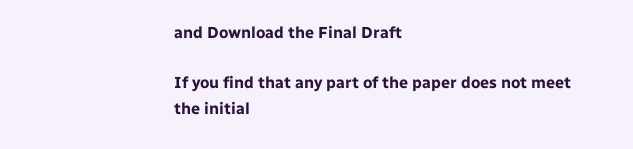and Download the Final Draft

If you find that any part of the paper does not meet the initial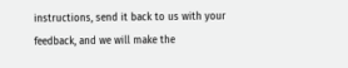instructions, send it back to us with your feedback, and we will make the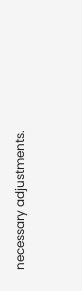necessary adjustments.